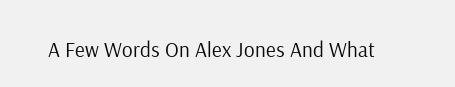A Few Words On Alex Jones And What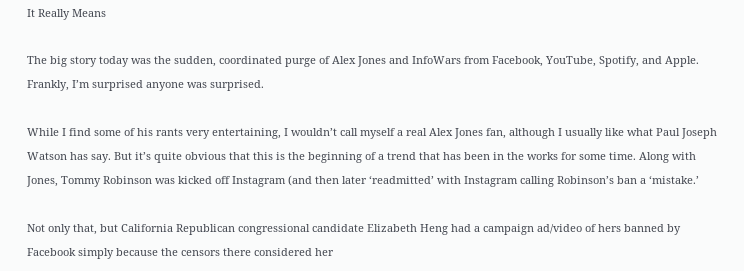It Really Means

The big story today was the sudden, coordinated purge of Alex Jones and InfoWars from Facebook, YouTube, Spotify, and Apple. Frankly, I’m surprised anyone was surprised.

While I find some of his rants very entertaining, I wouldn’t call myself a real Alex Jones fan, although I usually like what Paul Joseph Watson has say. But it’s quite obvious that this is the beginning of a trend that has been in the works for some time. Along with Jones, Tommy Robinson was kicked off Instagram (and then later ‘readmitted’ with Instagram calling Robinson’s ban a ‘mistake.’

Not only that, but California Republican congressional candidate Elizabeth Heng had a campaign ad/video of hers banned by Facebook simply because the censors there considered her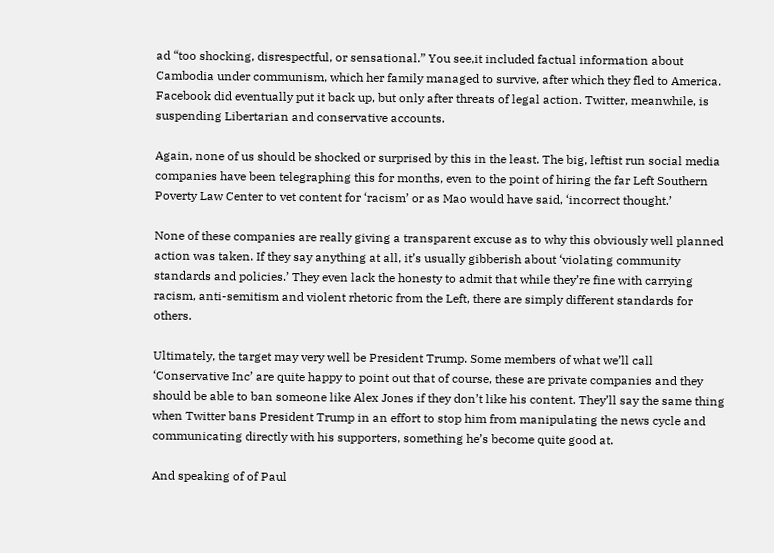ad “too shocking, disrespectful, or sensational.” You see,it included factual information about Cambodia under communism, which her family managed to survive, after which they fled to America. Facebook did eventually put it back up, but only after threats of legal action. Twitter, meanwhile, is suspending Libertarian and conservative accounts.

Again, none of us should be shocked or surprised by this in the least. The big, leftist run social media companies have been telegraphing this for months, even to the point of hiring the far Left Southern Poverty Law Center to vet content for ‘racism’ or as Mao would have said, ‘incorrect thought.’

None of these companies are really giving a transparent excuse as to why this obviously well planned action was taken. If they say anything at all, it’s usually gibberish about ‘violating community standards and policies.’ They even lack the honesty to admit that while they’re fine with carrying racism, anti-semitism and violent rhetoric from the Left, there are simply different standards for others.

Ultimately, the target may very well be President Trump. Some members of what we’ll call ‘Conservative Inc’ are quite happy to point out that of course, these are private companies and they should be able to ban someone like Alex Jones if they don’t like his content. They’ll say the same thing when Twitter bans President Trump in an effort to stop him from manipulating the news cycle and communicating directly with his supporters, something he’s become quite good at.

And speaking of of Paul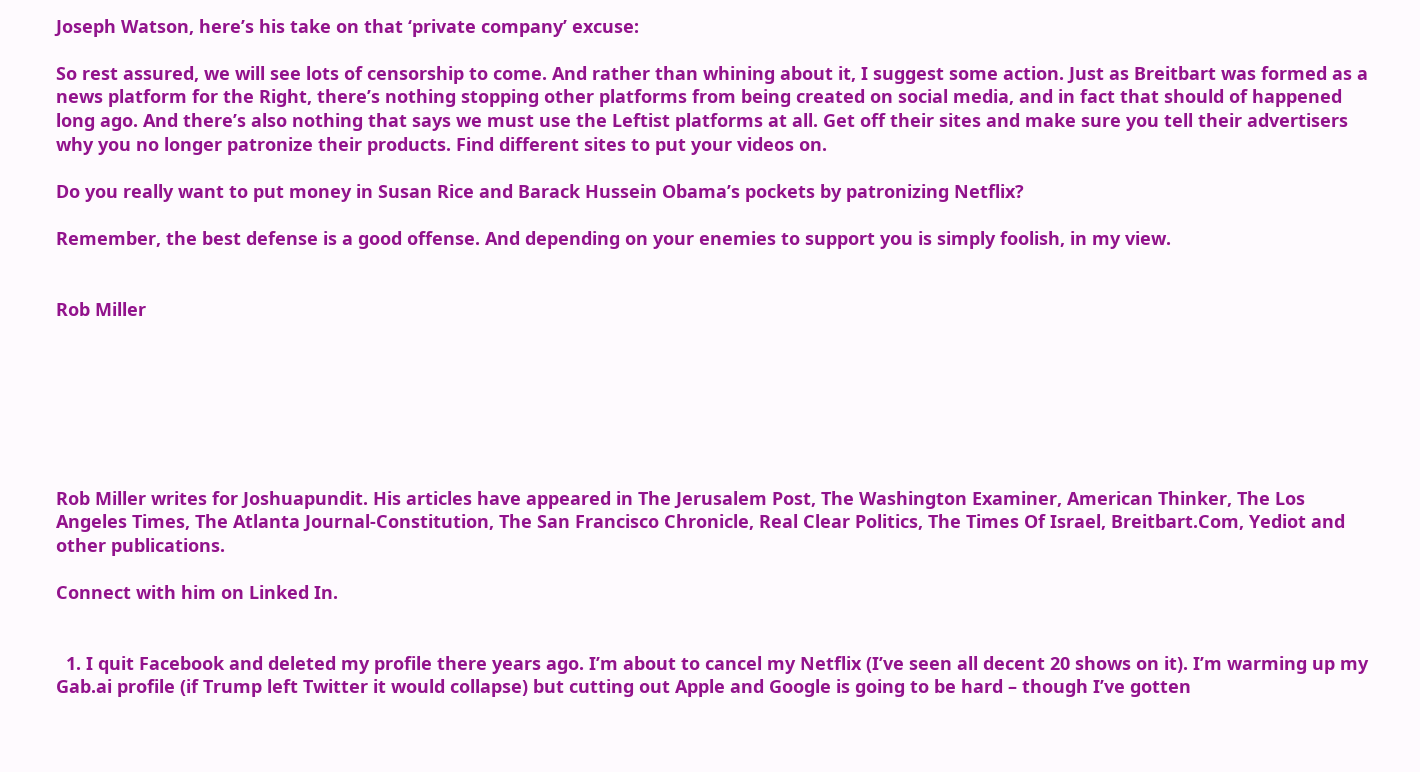Joseph Watson, here’s his take on that ‘private company’ excuse:

So rest assured, we will see lots of censorship to come. And rather than whining about it, I suggest some action. Just as Breitbart was formed as a news platform for the Right, there’s nothing stopping other platforms from being created on social media, and in fact that should of happened long ago. And there’s also nothing that says we must use the Leftist platforms at all. Get off their sites and make sure you tell their advertisers why you no longer patronize their products. Find different sites to put your videos on.

Do you really want to put money in Susan Rice and Barack Hussein Obama’s pockets by patronizing Netflix?

Remember, the best defense is a good offense. And depending on your enemies to support you is simply foolish, in my view.


Rob Miller







Rob Miller writes for Joshuapundit. His articles have appeared in The Jerusalem Post, The Washington Examiner, American Thinker, The Los Angeles Times, The Atlanta Journal-Constitution, The San Francisco Chronicle, Real Clear Politics, The Times Of Israel, Breitbart.Com, Yediot and other publications.

Connect with him on Linked In.


  1. I quit Facebook and deleted my profile there years ago. I’m about to cancel my Netflix (I’ve seen all decent 20 shows on it). I’m warming up my Gab.ai profile (if Trump left Twitter it would collapse) but cutting out Apple and Google is going to be hard – though I’ve gotten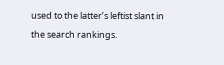used to the latter’s leftist slant in the search rankings.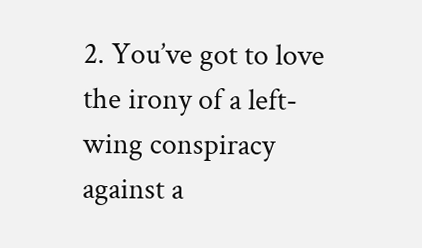2. You’ve got to love the irony of a left-wing conspiracy against a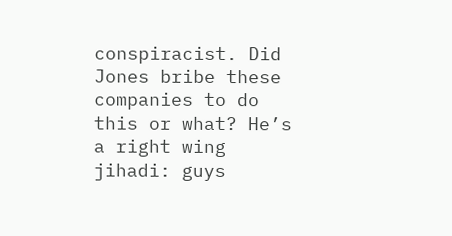conspiracist. Did Jones bribe these companies to do this or what? He’s a right wing jihadi: guys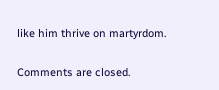like him thrive on martyrdom.

Comments are closed.